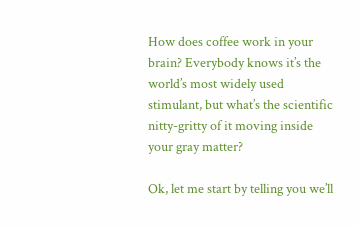How does coffee work in your brain? Everybody knows it’s the world’s most widely used stimulant, but what’s the scientific nitty-gritty of it moving inside your gray matter?

Ok, let me start by telling you we’ll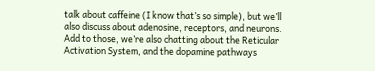talk about caffeine (I know that’s so simple), but we’ll also discuss about adenosine, receptors, and neurons. Add to those, we’re also chatting about the Reticular Activation System, and the dopamine pathways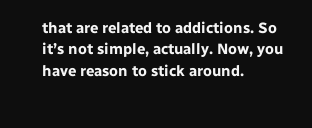that are related to addictions. So it’s not simple, actually. Now, you have reason to stick around.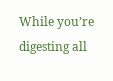While you’re digesting all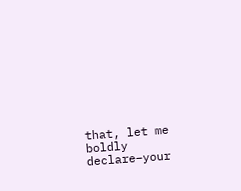that, let me boldly declare–your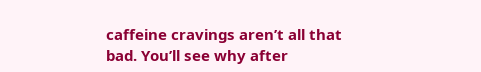caffeine cravings aren’t all that bad. You’ll see why after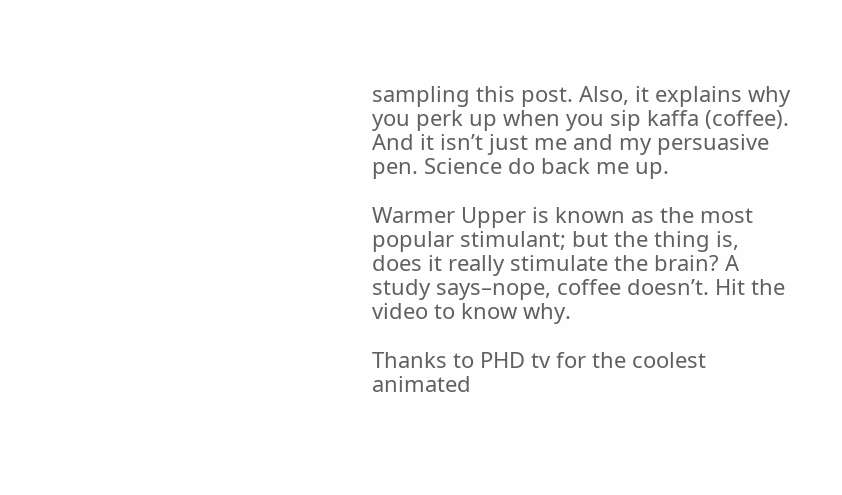sampling this post. Also, it explains why you perk up when you sip kaffa (coffee). And it isn’t just me and my persuasive pen. Science do back me up.

Warmer Upper is known as the most popular stimulant; but the thing is, does it really stimulate the brain? A study says–nope, coffee doesn’t. Hit the video to know why.

Thanks to PHD tv for the coolest animated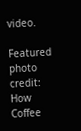video.

Featured photo credit: How Coffee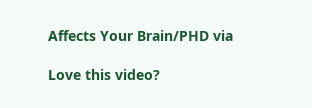Affects Your Brain/PHD via

Love this video?